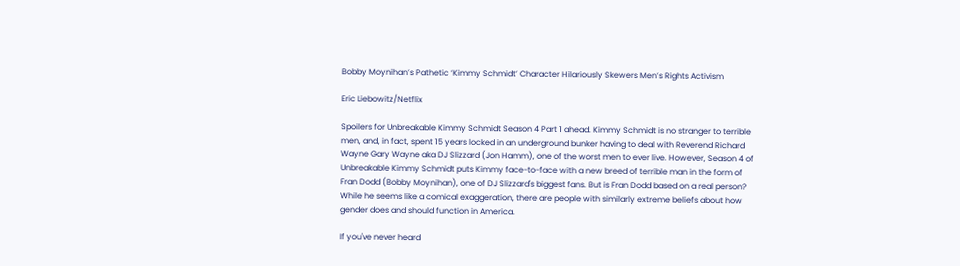Bobby Moynihan’s Pathetic ‘Kimmy Schmidt’ Character Hilariously Skewers Men’s Rights Activism

Eric Liebowitz/Netflix

Spoilers for Unbreakable Kimmy Schmidt Season 4 Part 1 ahead. Kimmy Schmidt is no stranger to terrible men, and, in fact, spent 15 years locked in an underground bunker having to deal with Reverend Richard Wayne Gary Wayne aka DJ Slizzard (Jon Hamm), one of the worst men to ever live. However, Season 4 of Unbreakable Kimmy Schmidt puts Kimmy face-to-face with a new breed of terrible man in the form of Fran Dodd (Bobby Moynihan), one of DJ Slizzard's biggest fans. But is Fran Dodd based on a real person? While he seems like a comical exaggeration, there are people with similarly extreme beliefs about how gender does and should function in America.

If you've never heard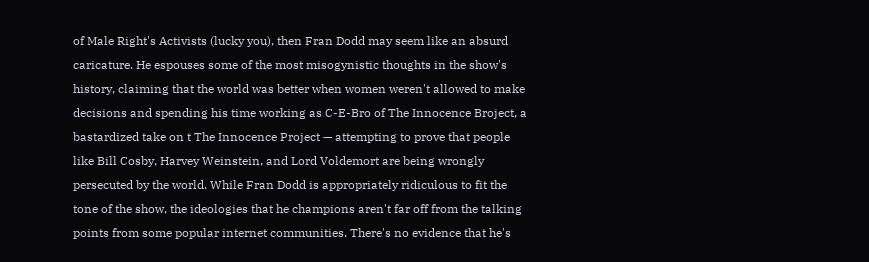of Male Right's Activists (lucky you), then Fran Dodd may seem like an absurd caricature. He espouses some of the most misogynistic thoughts in the show's history, claiming that the world was better when women weren't allowed to make decisions and spending his time working as C-E-Bro of The Innocence Broject, a bastardized take on t The Innocence Project — attempting to prove that people like Bill Cosby, Harvey Weinstein, and Lord Voldemort are being wrongly persecuted by the world. While Fran Dodd is appropriately ridiculous to fit the tone of the show, the ideologies that he champions aren't far off from the talking points from some popular internet communities. There's no evidence that he's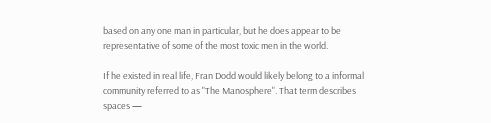based on any one man in particular, but he does appear to be representative of some of the most toxic men in the world.

If he existed in real life, Fran Dodd would likely belong to a informal community referred to as "The Manosphere". That term describes spaces —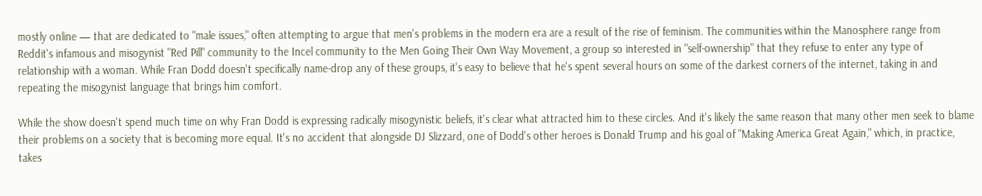mostly online — that are dedicated to "male issues," often attempting to argue that men's problems in the modern era are a result of the rise of feminism. The communities within the Manosphere range from Reddit's infamous and misogynist "Red Pill" community to the Incel community to the Men Going Their Own Way Movement, a group so interested in "self-ownership" that they refuse to enter any type of relationship with a woman. While Fran Dodd doesn't specifically name-drop any of these groups, it's easy to believe that he's spent several hours on some of the darkest corners of the internet, taking in and repeating the misogynist language that brings him comfort.

While the show doesn't spend much time on why Fran Dodd is expressing radically misogynistic beliefs, it's clear what attracted him to these circles. And it's likely the same reason that many other men seek to blame their problems on a society that is becoming more equal. It's no accident that alongside DJ Slizzard, one of Dodd's other heroes is Donald Trump and his goal of "Making America Great Again," which, in practice, takes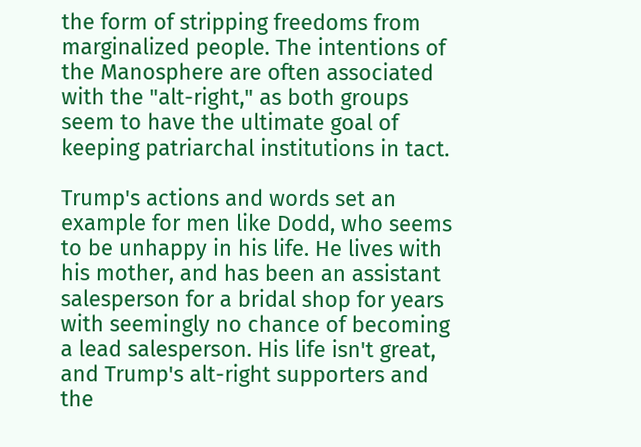the form of stripping freedoms from marginalized people. The intentions of the Manosphere are often associated with the "alt-right," as both groups seem to have the ultimate goal of keeping patriarchal institutions in tact.

Trump's actions and words set an example for men like Dodd, who seems to be unhappy in his life. He lives with his mother, and has been an assistant salesperson for a bridal shop for years with seemingly no chance of becoming a lead salesperson. His life isn't great, and Trump's alt-right supporters and the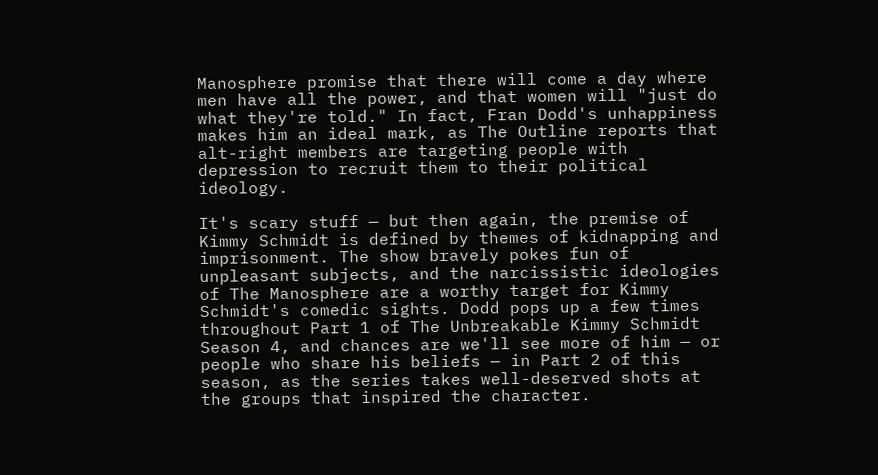Manosphere promise that there will come a day where men have all the power, and that women will "just do what they're told." In fact, Fran Dodd's unhappiness makes him an ideal mark, as The Outline reports that alt-right members are targeting people with depression to recruit them to their political ideology.

It's scary stuff — but then again, the premise of Kimmy Schmidt is defined by themes of kidnapping and imprisonment. The show bravely pokes fun of unpleasant subjects, and the narcissistic ideologies of The Manosphere are a worthy target for Kimmy Schmidt's comedic sights. Dodd pops up a few times throughout Part 1 of The Unbreakable Kimmy Schmidt Season 4, and chances are we'll see more of him — or people who share his beliefs — in Part 2 of this season, as the series takes well-deserved shots at the groups that inspired the character.